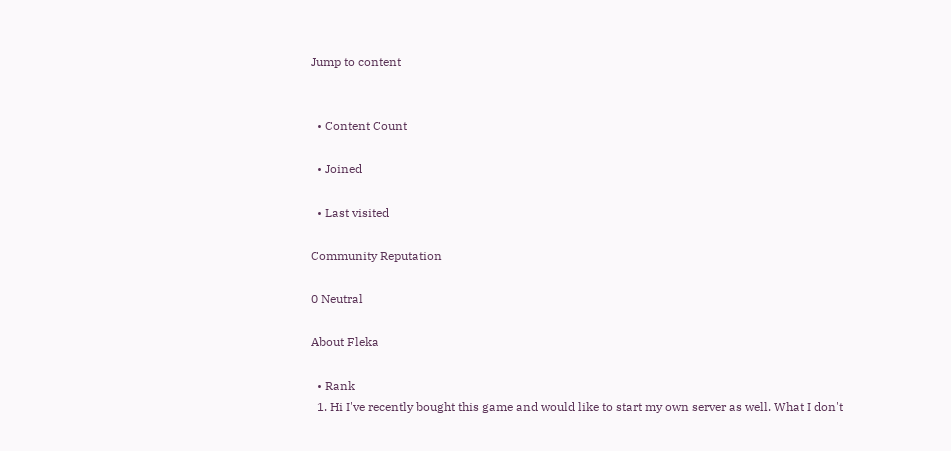Jump to content


  • Content Count

  • Joined

  • Last visited

Community Reputation

0 Neutral

About Fleka

  • Rank
  1. Hi I've recently bought this game and would like to start my own server as well. What I don't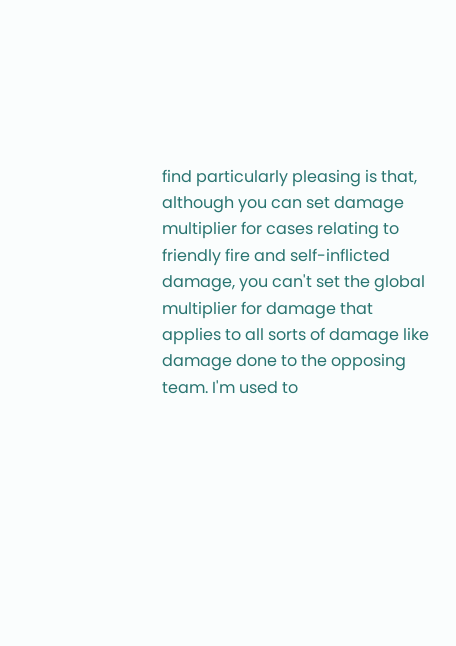find particularly pleasing is that, although you can set damage multiplier for cases relating to friendly fire and self-inflicted damage, you can't set the global multiplier for damage that applies to all sorts of damage like damage done to the opposing team. I'm used to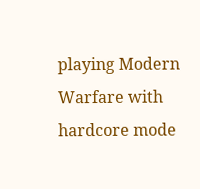playing Modern Warfare with hardcore mode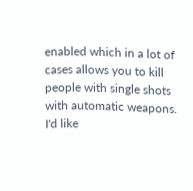enabled which in a lot of cases allows you to kill people with single shots with automatic weapons. I'd like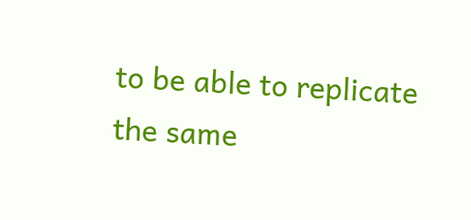to be able to replicate the same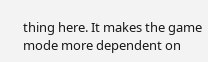thing here. It makes the game mode more dependent on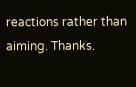reactions rather than aiming. Thanks.